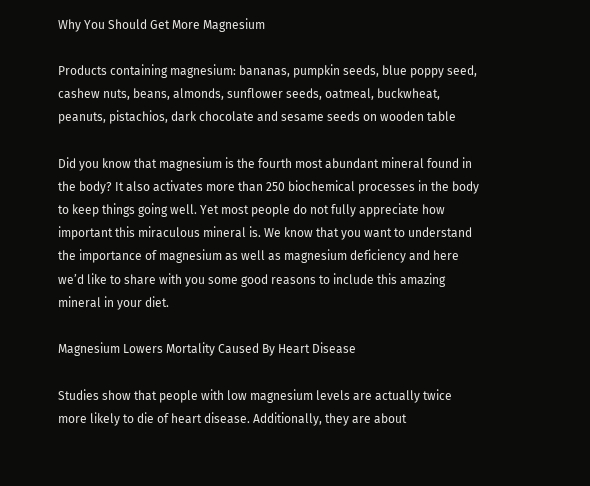Why You Should Get More Magnesium

Products containing magnesium: bananas, pumpkin seeds, blue poppy seed, cashew nuts, beans, almonds, sunflower seeds, oatmeal, buckwheat, peanuts, pistachios, dark chocolate and sesame seeds on wooden table

Did you know that magnesium is the fourth most abundant mineral found in the body? It also activates more than 250 biochemical processes in the body to keep things going well. Yet most people do not fully appreciate how important this miraculous mineral is. We know that you want to understand the importance of magnesium as well as magnesium deficiency and here we’d like to share with you some good reasons to include this amazing mineral in your diet.

Magnesium Lowers Mortality Caused By Heart Disease

Studies show that people with low magnesium levels are actually twice more likely to die of heart disease. Additionally, they are about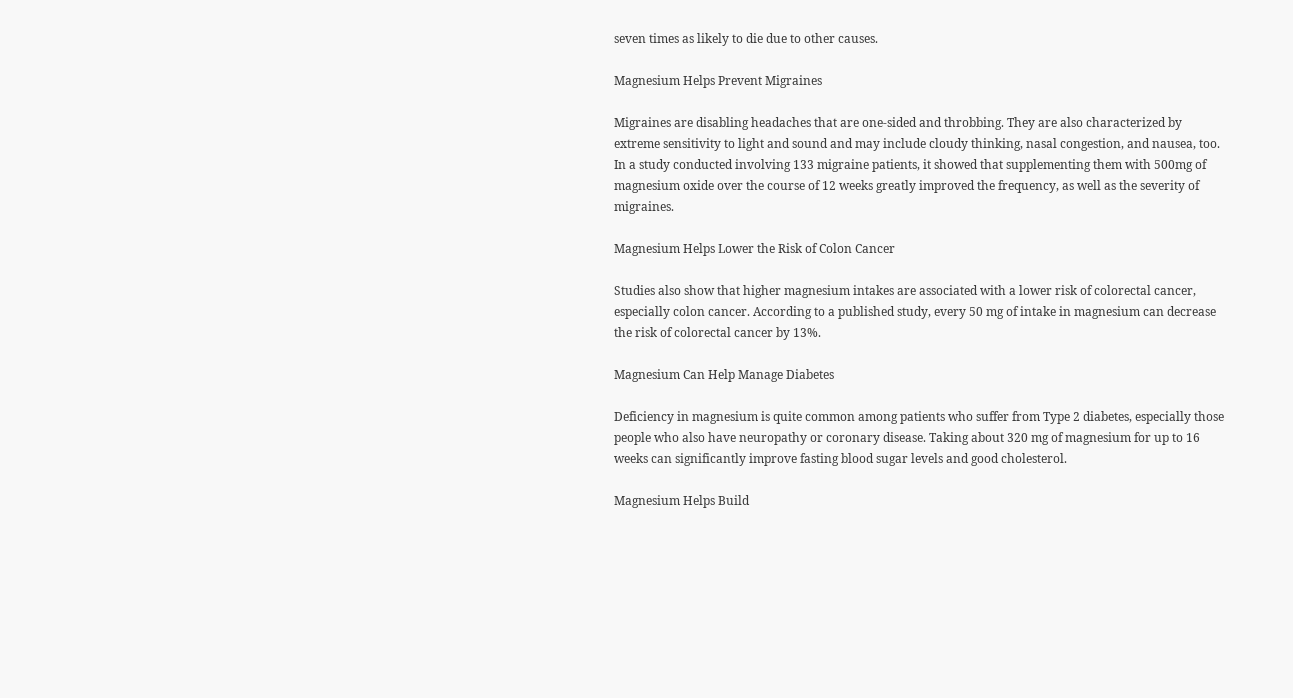seven times as likely to die due to other causes.

Magnesium Helps Prevent Migraines

Migraines are disabling headaches that are one-sided and throbbing. They are also characterized by extreme sensitivity to light and sound and may include cloudy thinking, nasal congestion, and nausea, too. In a study conducted involving 133 migraine patients, it showed that supplementing them with 500mg of magnesium oxide over the course of 12 weeks greatly improved the frequency, as well as the severity of migraines.

Magnesium Helps Lower the Risk of Colon Cancer

Studies also show that higher magnesium intakes are associated with a lower risk of colorectal cancer, especially colon cancer. According to a published study, every 50 mg of intake in magnesium can decrease the risk of colorectal cancer by 13%.

Magnesium Can Help Manage Diabetes

Deficiency in magnesium is quite common among patients who suffer from Type 2 diabetes, especially those people who also have neuropathy or coronary disease. Taking about 320 mg of magnesium for up to 16 weeks can significantly improve fasting blood sugar levels and good cholesterol.

Magnesium Helps Build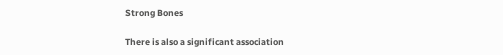Strong Bones

There is also a significant association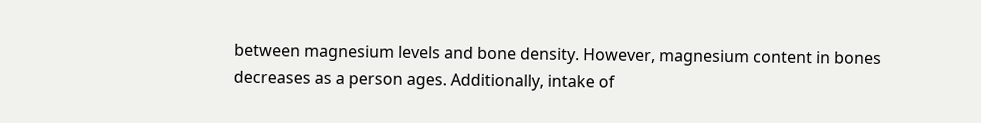between magnesium levels and bone density. However, magnesium content in bones decreases as a person ages. Additionally, intake of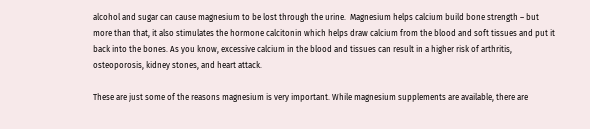alcohol and sugar can cause magnesium to be lost through the urine.  Magnesium helps calcium build bone strength – but more than that, it also stimulates the hormone calcitonin which helps draw calcium from the blood and soft tissues and put it back into the bones. As you know, excessive calcium in the blood and tissues can result in a higher risk of arthritis, osteoporosis, kidney stones, and heart attack.

These are just some of the reasons magnesium is very important. While magnesium supplements are available, there are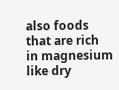also foods that are rich in magnesium like dry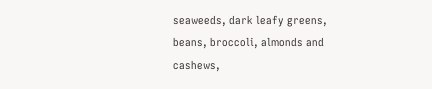seaweeds, dark leafy greens, beans, broccoli, almonds and cashews,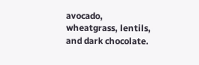avocado, wheatgrass, lentils, and dark chocolate.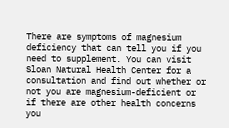There are symptoms of magnesium deficiency that can tell you if you need to supplement. You can visit Sloan Natural Health Center for a consultation and find out whether or not you are magnesium-deficient or if there are other health concerns you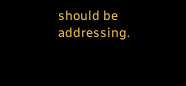should be addressing.